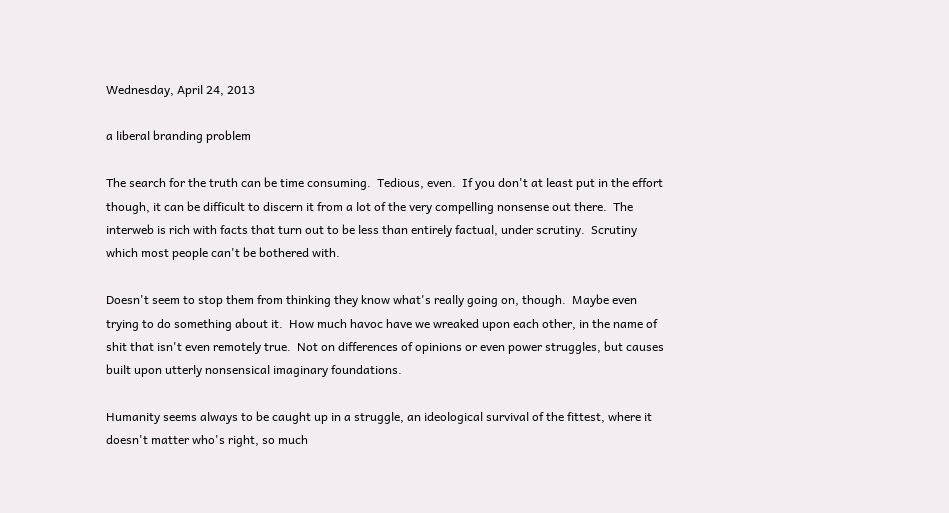Wednesday, April 24, 2013

a liberal branding problem

The search for the truth can be time consuming.  Tedious, even.  If you don't at least put in the effort though, it can be difficult to discern it from a lot of the very compelling nonsense out there.  The interweb is rich with facts that turn out to be less than entirely factual, under scrutiny.  Scrutiny which most people can't be bothered with.

Doesn't seem to stop them from thinking they know what's really going on, though.  Maybe even trying to do something about it.  How much havoc have we wreaked upon each other, in the name of shit that isn't even remotely true.  Not on differences of opinions or even power struggles, but causes built upon utterly nonsensical imaginary foundations.

Humanity seems always to be caught up in a struggle, an ideological survival of the fittest, where it doesn't matter who's right, so much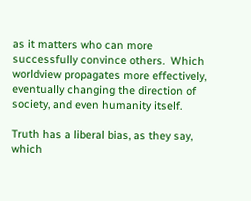as it matters who can more successfully convince others.  Which worldview propagates more effectively, eventually changing the direction of society, and even humanity itself.

Truth has a liberal bias, as they say, which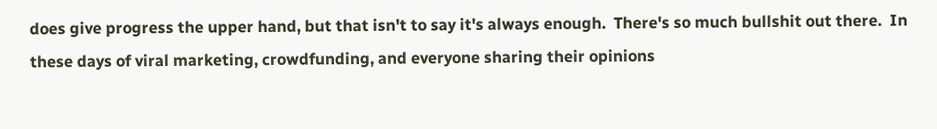does give progress the upper hand, but that isn't to say it's always enough.  There's so much bullshit out there.  In these days of viral marketing, crowdfunding, and everyone sharing their opinions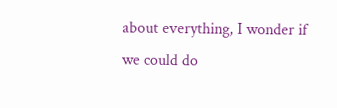about everything, I wonder if we could do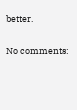better.

No comments: